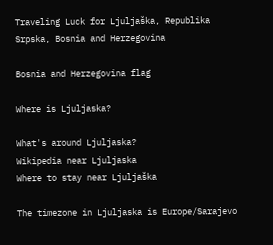Traveling Luck for Ljuljaška, Republika Srpska, Bosnia and Herzegovina

Bosnia and Herzegovina flag

Where is Ljuljaska?

What's around Ljuljaska?
Wikipedia near Ljuljaska
Where to stay near Ljuljaška

The timezone in Ljuljaska is Europe/Sarajevo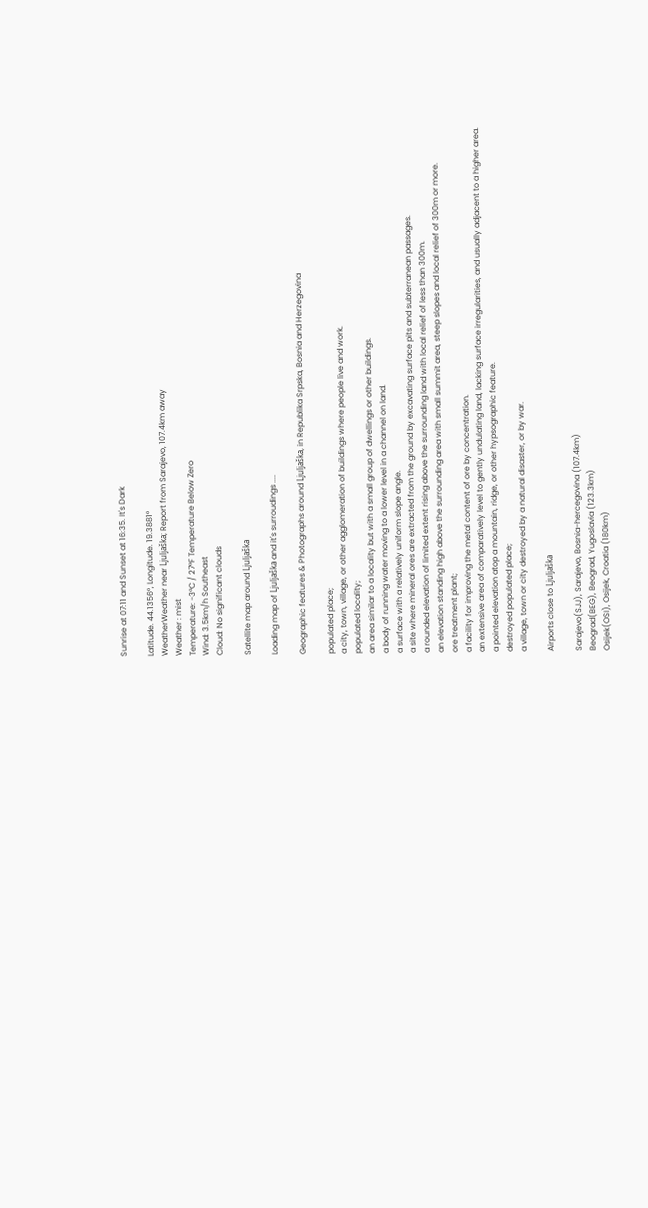Sunrise at 07:11 and Sunset at 16:35. It's Dark

Latitude. 44.1356°, Longitude. 19.3881°
WeatherWeather near Ljuljaška; Report from Sarajevo, 107.4km away
Weather : mist
Temperature: -3°C / 27°F Temperature Below Zero
Wind: 3.5km/h Southeast
Cloud: No significant clouds

Satellite map around Ljuljaška

Loading map of Ljuljaška and it's surroudings ....

Geographic features & Photographs around Ljuljaška, in Republika Srpska, Bosnia and Herzegovina

populated place;
a city, town, village, or other agglomeration of buildings where people live and work.
populated locality;
an area similar to a locality but with a small group of dwellings or other buildings.
a body of running water moving to a lower level in a channel on land.
a surface with a relatively uniform slope angle.
a site where mineral ores are extracted from the ground by excavating surface pits and subterranean passages.
a rounded elevation of limited extent rising above the surrounding land with local relief of less than 300m.
an elevation standing high above the surrounding area with small summit area, steep slopes and local relief of 300m or more.
ore treatment plant;
a facility for improving the metal content of ore by concentration.
an extensive area of comparatively level to gently undulating land, lacking surface irregularities, and usually adjacent to a higher area.
a pointed elevation atop a mountain, ridge, or other hypsographic feature.
destroyed populated place;
a village, town or city destroyed by a natural disaster, or by war.

Airports close to Ljuljaška

Sarajevo(SJJ), Sarajevo, Bosnia-hercegovina (107.4km)
Beograd(BEG), Beograd, Yugoslavia (123.3km)
Osijek(OSI), Osijek, Croatia (180km)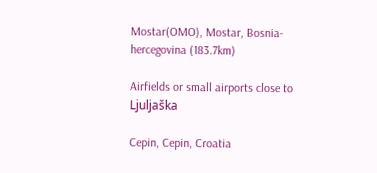Mostar(OMO), Mostar, Bosnia-hercegovina (183.7km)

Airfields or small airports close to Ljuljaška

Cepin, Cepin, Croatia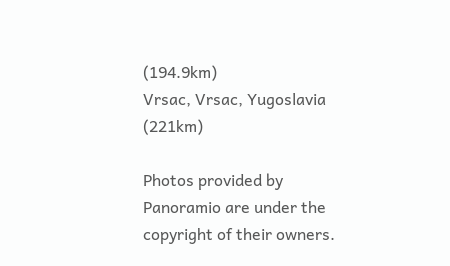(194.9km)
Vrsac, Vrsac, Yugoslavia (221km)

Photos provided by Panoramio are under the copyright of their owners.